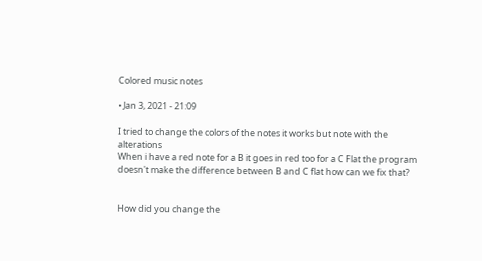Colored music notes

• Jan 3, 2021 - 21:09

I tried to change the colors of the notes it works but note with the alterations
When i have a red note for a B it goes in red too for a C Flat the program doesn't make the difference between B and C flat how can we fix that?


How did you change the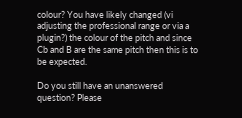colour? You have likely changed (vi adjusting the professional range or via a plugin?) the colour of the pitch and since Cb and B are the same pitch then this is to be expected.

Do you still have an unanswered question? Please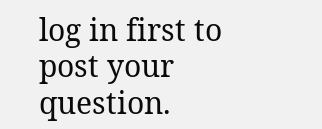log in first to post your question.